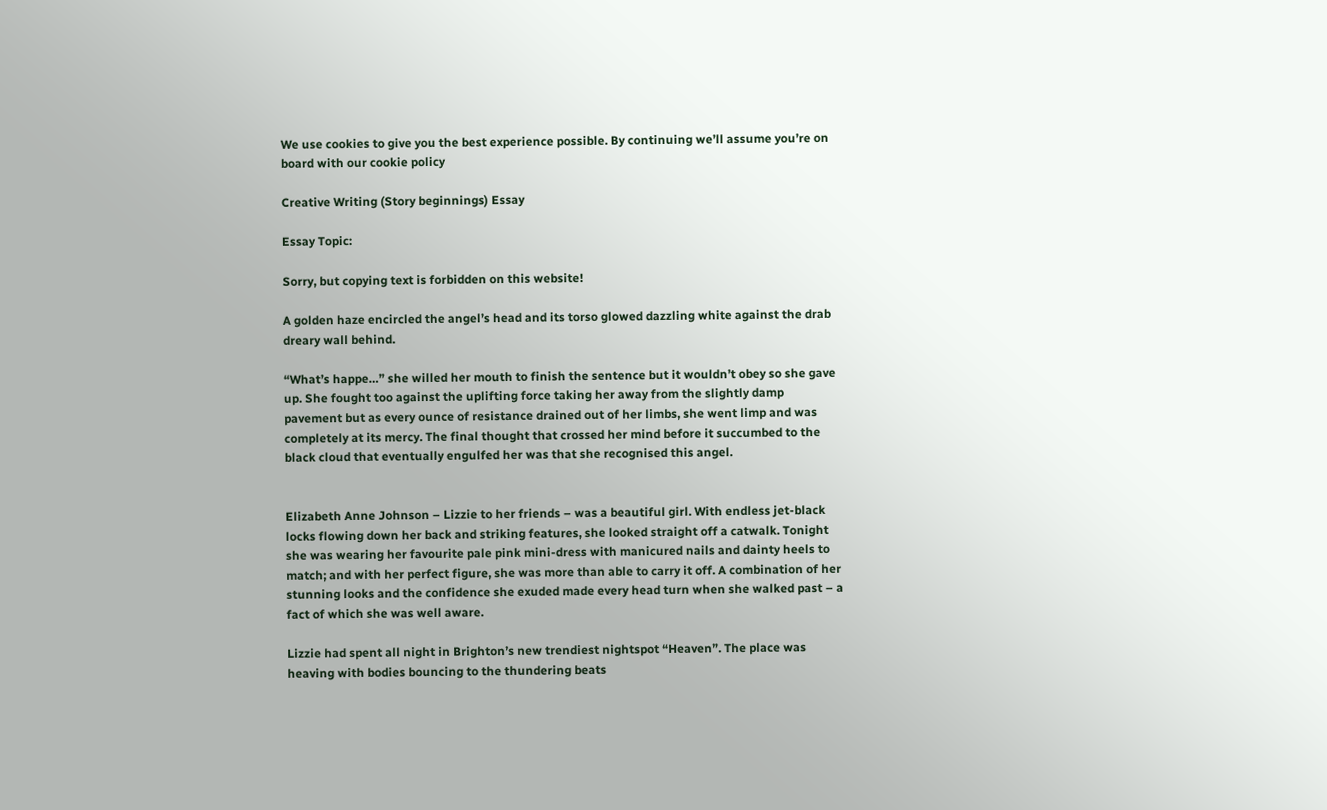We use cookies to give you the best experience possible. By continuing we’ll assume you’re on board with our cookie policy

Creative Writing (Story beginnings) Essay

Essay Topic:

Sorry, but copying text is forbidden on this website!

A golden haze encircled the angel’s head and its torso glowed dazzling white against the drab dreary wall behind.

“What’s happe…” she willed her mouth to finish the sentence but it wouldn’t obey so she gave up. She fought too against the uplifting force taking her away from the slightly damp pavement but as every ounce of resistance drained out of her limbs, she went limp and was completely at its mercy. The final thought that crossed her mind before it succumbed to the black cloud that eventually engulfed her was that she recognised this angel.


Elizabeth Anne Johnson – Lizzie to her friends – was a beautiful girl. With endless jet-black locks flowing down her back and striking features, she looked straight off a catwalk. Tonight she was wearing her favourite pale pink mini-dress with manicured nails and dainty heels to match; and with her perfect figure, she was more than able to carry it off. A combination of her stunning looks and the confidence she exuded made every head turn when she walked past – a fact of which she was well aware.

Lizzie had spent all night in Brighton’s new trendiest nightspot “Heaven”. The place was heaving with bodies bouncing to the thundering beats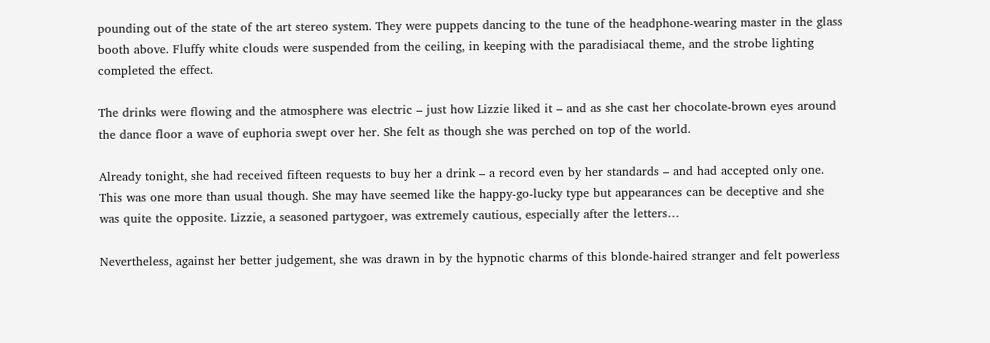pounding out of the state of the art stereo system. They were puppets dancing to the tune of the headphone-wearing master in the glass booth above. Fluffy white clouds were suspended from the ceiling, in keeping with the paradisiacal theme, and the strobe lighting completed the effect.

The drinks were flowing and the atmosphere was electric – just how Lizzie liked it – and as she cast her chocolate-brown eyes around the dance floor a wave of euphoria swept over her. She felt as though she was perched on top of the world.

Already tonight, she had received fifteen requests to buy her a drink – a record even by her standards – and had accepted only one. This was one more than usual though. She may have seemed like the happy-go-lucky type but appearances can be deceptive and she was quite the opposite. Lizzie, a seasoned partygoer, was extremely cautious, especially after the letters…

Nevertheless, against her better judgement, she was drawn in by the hypnotic charms of this blonde-haired stranger and felt powerless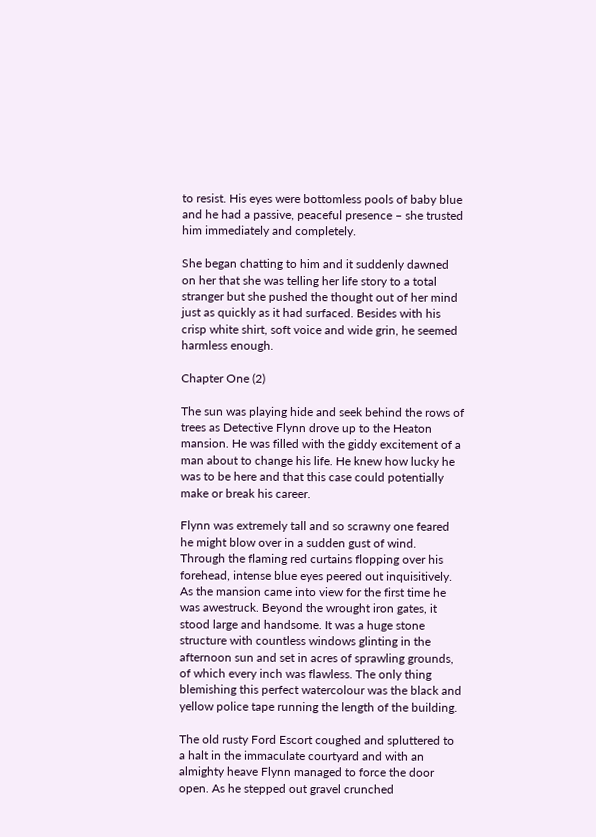to resist. His eyes were bottomless pools of baby blue and he had a passive, peaceful presence – she trusted him immediately and completely.

She began chatting to him and it suddenly dawned on her that she was telling her life story to a total stranger but she pushed the thought out of her mind just as quickly as it had surfaced. Besides with his crisp white shirt, soft voice and wide grin, he seemed harmless enough.

Chapter One (2)

The sun was playing hide and seek behind the rows of trees as Detective Flynn drove up to the Heaton mansion. He was filled with the giddy excitement of a man about to change his life. He knew how lucky he was to be here and that this case could potentially make or break his career.

Flynn was extremely tall and so scrawny one feared he might blow over in a sudden gust of wind. Through the flaming red curtains flopping over his forehead, intense blue eyes peered out inquisitively. As the mansion came into view for the first time he was awestruck. Beyond the wrought iron gates, it stood large and handsome. It was a huge stone structure with countless windows glinting in the afternoon sun and set in acres of sprawling grounds, of which every inch was flawless. The only thing blemishing this perfect watercolour was the black and yellow police tape running the length of the building.

The old rusty Ford Escort coughed and spluttered to a halt in the immaculate courtyard and with an almighty heave Flynn managed to force the door open. As he stepped out gravel crunched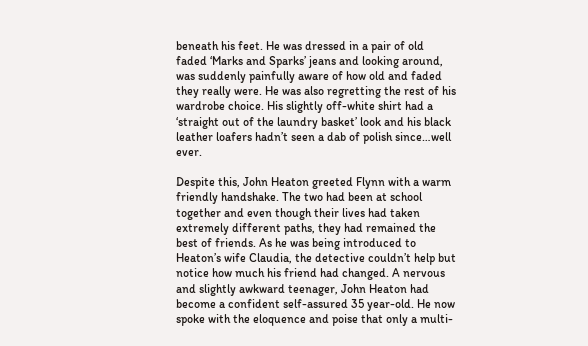beneath his feet. He was dressed in a pair of old faded ‘Marks and Sparks’ jeans and looking around, was suddenly painfully aware of how old and faded they really were. He was also regretting the rest of his wardrobe choice. His slightly off-white shirt had a ‘straight out of the laundry basket’ look and his black leather loafers hadn’t seen a dab of polish since…well ever.

Despite this, John Heaton greeted Flynn with a warm friendly handshake. The two had been at school together and even though their lives had taken extremely different paths, they had remained the best of friends. As he was being introduced to Heaton’s wife Claudia, the detective couldn’t help but notice how much his friend had changed. A nervous and slightly awkward teenager, John Heaton had become a confident self-assured 35 year-old. He now spoke with the eloquence and poise that only a multi-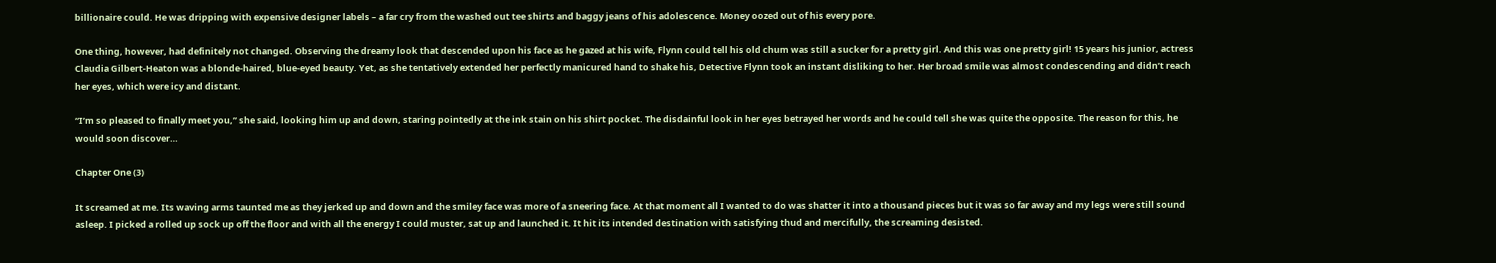billionaire could. He was dripping with expensive designer labels – a far cry from the washed out tee shirts and baggy jeans of his adolescence. Money oozed out of his every pore.

One thing, however, had definitely not changed. Observing the dreamy look that descended upon his face as he gazed at his wife, Flynn could tell his old chum was still a sucker for a pretty girl. And this was one pretty girl! 15 years his junior, actress Claudia Gilbert-Heaton was a blonde-haired, blue-eyed beauty. Yet, as she tentatively extended her perfectly manicured hand to shake his, Detective Flynn took an instant disliking to her. Her broad smile was almost condescending and didn’t reach her eyes, which were icy and distant.

“I’m so pleased to finally meet you,” she said, looking him up and down, staring pointedly at the ink stain on his shirt pocket. The disdainful look in her eyes betrayed her words and he could tell she was quite the opposite. The reason for this, he would soon discover…

Chapter One (3)

It screamed at me. Its waving arms taunted me as they jerked up and down and the smiley face was more of a sneering face. At that moment all I wanted to do was shatter it into a thousand pieces but it was so far away and my legs were still sound asleep. I picked a rolled up sock up off the floor and with all the energy I could muster, sat up and launched it. It hit its intended destination with satisfying thud and mercifully, the screaming desisted.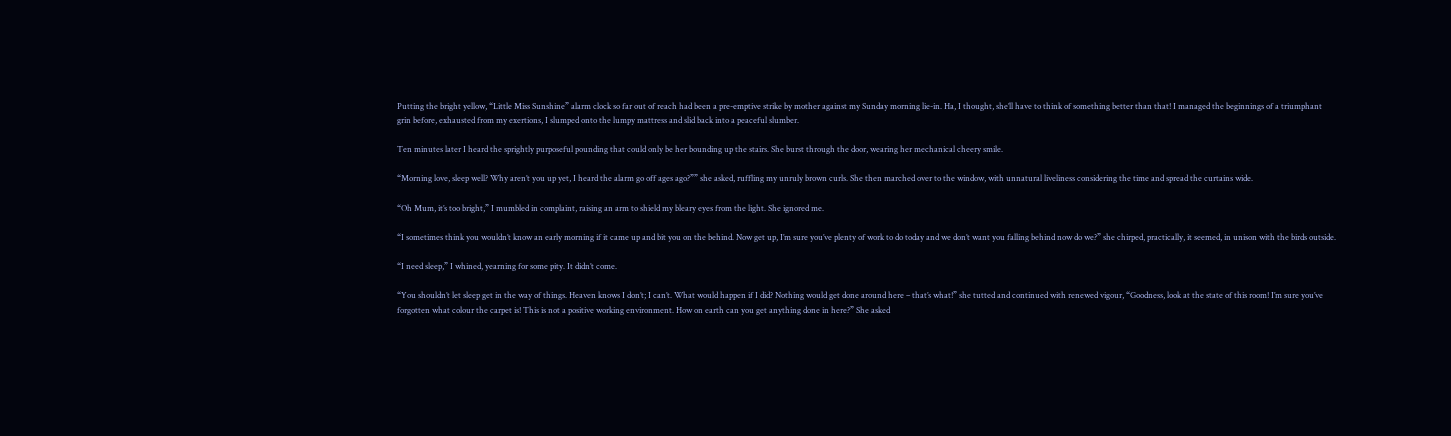Putting the bright yellow, “Little Miss Sunshine” alarm clock so far out of reach had been a pre-emptive strike by mother against my Sunday morning lie-in. Ha, I thought, she’ll have to think of something better than that! I managed the beginnings of a triumphant grin before, exhausted from my exertions, I slumped onto the lumpy mattress and slid back into a peaceful slumber.

Ten minutes later I heard the sprightly purposeful pounding that could only be her bounding up the stairs. She burst through the door, wearing her mechanical cheery smile.

“Morning love, sleep well? Why aren’t you up yet, I heard the alarm go off ages ago?”” she asked, ruffling my unruly brown curls. She then marched over to the window, with unnatural liveliness considering the time and spread the curtains wide.

“Oh Mum, it’s too bright,” I mumbled in complaint, raising an arm to shield my bleary eyes from the light. She ignored me.

“I sometimes think you wouldn’t know an early morning if it came up and bit you on the behind. Now get up, I’m sure you’ve plenty of work to do today and we don’t want you falling behind now do we?” she chirped, practically, it seemed, in unison with the birds outside.

“I need sleep,” I whined, yearning for some pity. It didn’t come.

“You shouldn’t let sleep get in the way of things. Heaven knows I don’t; I can’t. What would happen if I did? Nothing would get done around here – that’s what!” she tutted and continued with renewed vigour, “Goodness, look at the state of this room! I’m sure you’ve forgotten what colour the carpet is! This is not a positive working environment. How on earth can you get anything done in here?” She asked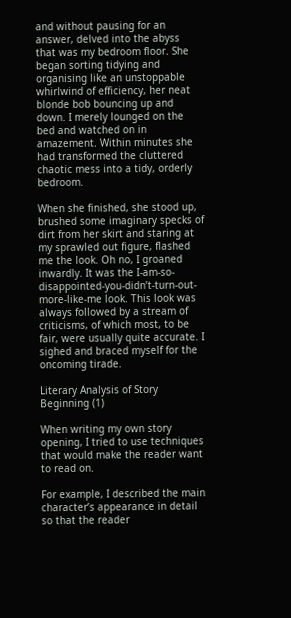and without pausing for an answer, delved into the abyss that was my bedroom floor. She began sorting tidying and organising like an unstoppable whirlwind of efficiency, her neat blonde bob bouncing up and down. I merely lounged on the bed and watched on in amazement. Within minutes she had transformed the cluttered chaotic mess into a tidy, orderly bedroom.

When she finished, she stood up, brushed some imaginary specks of dirt from her skirt and staring at my sprawled out figure, flashed me the look. Oh no, I groaned inwardly. It was the I-am-so-disappointed-you-didn’t-turn-out-more-like-me look. This look was always followed by a stream of criticisms, of which most, to be fair, were usually quite accurate. I sighed and braced myself for the oncoming tirade.

Literary Analysis of Story Beginning (1)

When writing my own story opening, I tried to use techniques that would make the reader want to read on.

For example, I described the main character’s appearance in detail so that the reader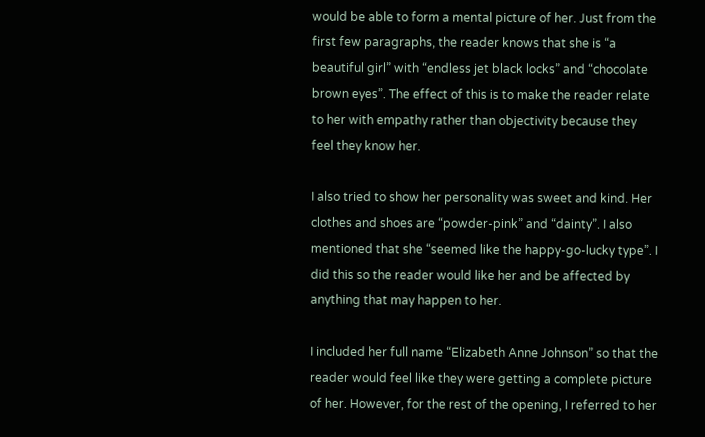would be able to form a mental picture of her. Just from the first few paragraphs, the reader knows that she is “a beautiful girl” with “endless jet black locks” and “chocolate brown eyes”. The effect of this is to make the reader relate to her with empathy rather than objectivity because they feel they know her.

I also tried to show her personality was sweet and kind. Her clothes and shoes are “powder-pink” and “dainty”. I also mentioned that she “seemed like the happy-go-lucky type”. I did this so the reader would like her and be affected by anything that may happen to her.

I included her full name “Elizabeth Anne Johnson” so that the reader would feel like they were getting a complete picture of her. However, for the rest of the opening, I referred to her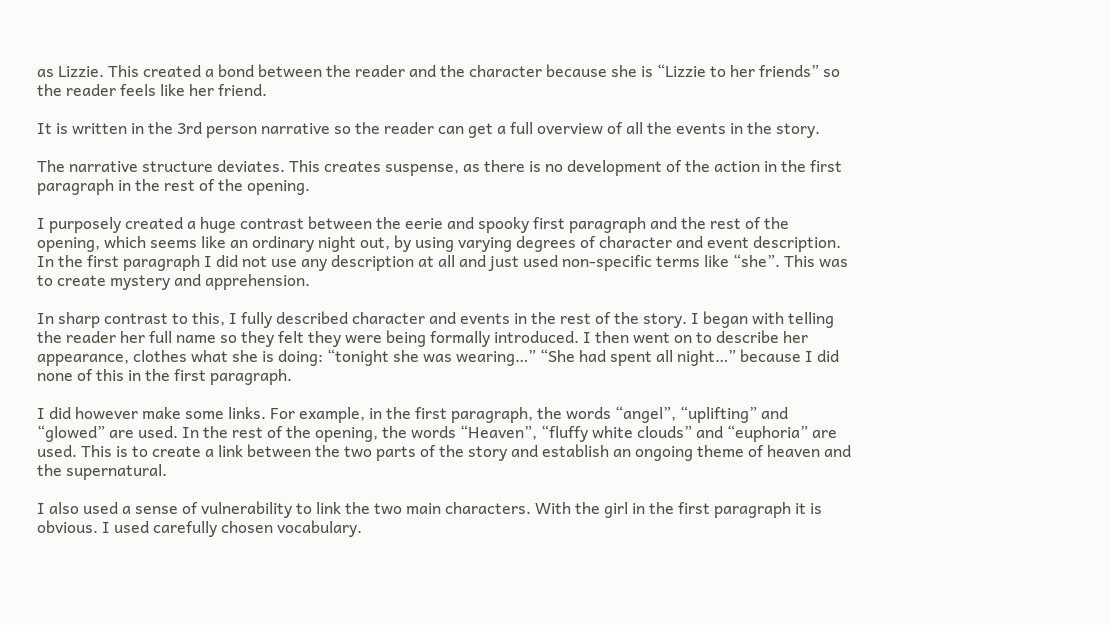as Lizzie. This created a bond between the reader and the character because she is “Lizzie to her friends” so the reader feels like her friend.

It is written in the 3rd person narrative so the reader can get a full overview of all the events in the story.

The narrative structure deviates. This creates suspense, as there is no development of the action in the first paragraph in the rest of the opening.

I purposely created a huge contrast between the eerie and spooky first paragraph and the rest of the opening, which seems like an ordinary night out, by using varying degrees of character and event description. In the first paragraph I did not use any description at all and just used non-specific terms like “she”. This was to create mystery and apprehension.

In sharp contrast to this, I fully described character and events in the rest of the story. I began with telling the reader her full name so they felt they were being formally introduced. I then went on to describe her appearance, clothes what she is doing: “tonight she was wearing…” “She had spent all night…” because I did none of this in the first paragraph.

I did however make some links. For example, in the first paragraph, the words “angel”, “uplifting” and “glowed” are used. In the rest of the opening, the words “Heaven”, “fluffy white clouds” and “euphoria” are used. This is to create a link between the two parts of the story and establish an ongoing theme of heaven and the supernatural.

I also used a sense of vulnerability to link the two main characters. With the girl in the first paragraph it is obvious. I used carefully chosen vocabulary.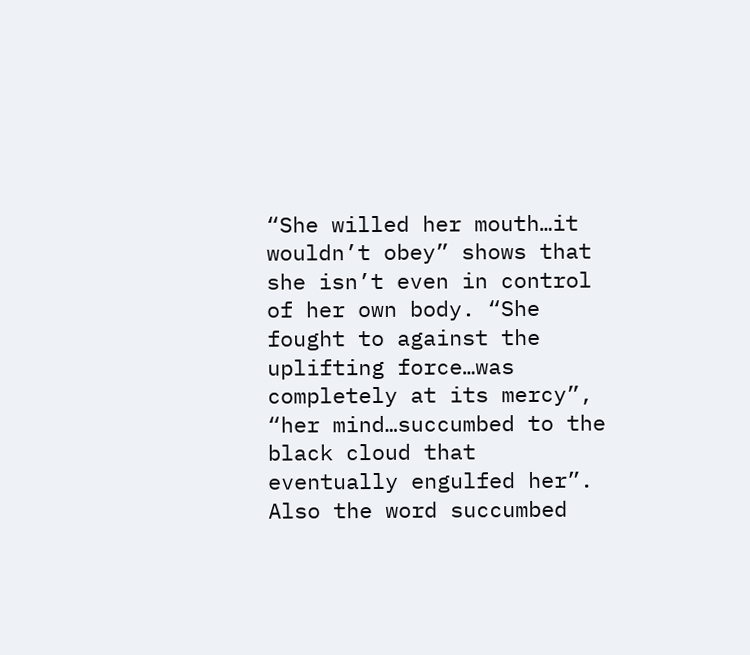“She willed her mouth…it wouldn’t obey” shows that she isn’t even in control of her own body. “She fought to against the uplifting force…was completely at its mercy”, “her mind…succumbed to the black cloud that eventually engulfed her”. Also the word succumbed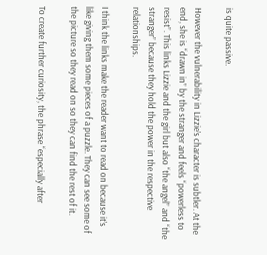is quite passive.

However the vulnerability in Lizzie’s character is subtler. At the end, she is “drawn in” by the stranger and feels “powerless to resist”. This links Lizzie and the girl but also “the angel” and “the stranger” because they hold the power in the respective relationships.

I think the links make the reader want to read on because it’s like giving them some pieces of a puzzle. They can see some of the picture so they read on so they can find the rest of it.

To create further curiosity, the phrase “especially after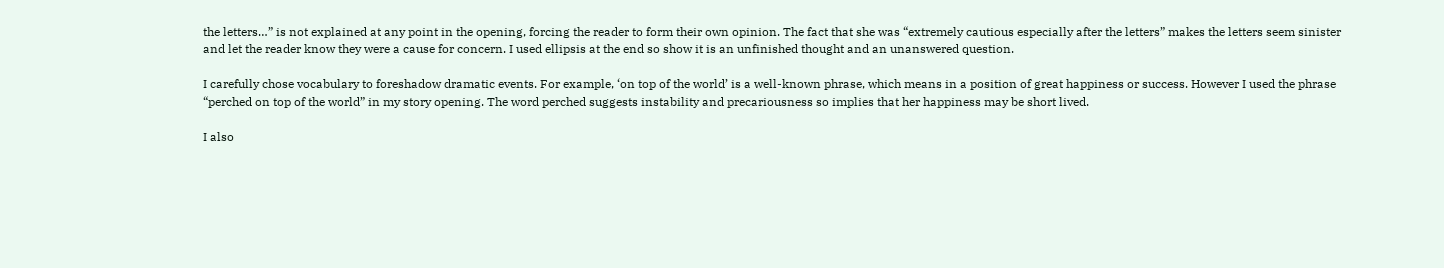the letters…” is not explained at any point in the opening, forcing the reader to form their own opinion. The fact that she was “extremely cautious especially after the letters” makes the letters seem sinister and let the reader know they were a cause for concern. I used ellipsis at the end so show it is an unfinished thought and an unanswered question.

I carefully chose vocabulary to foreshadow dramatic events. For example, ‘on top of the world’ is a well-known phrase, which means in a position of great happiness or success. However I used the phrase “perched on top of the world” in my story opening. The word perched suggests instability and precariousness so implies that her happiness may be short lived.

I also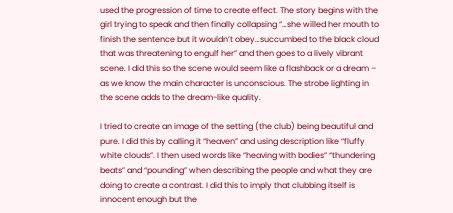used the progression of time to create effect. The story begins with the girl trying to speak and then finally collapsing “…she willed her mouth to finish the sentence but it wouldn’t obey…succumbed to the black cloud that was threatening to engulf her” and then goes to a lively vibrant scene. I did this so the scene would seem like a flashback or a dream – as we know the main character is unconscious. The strobe lighting in the scene adds to the dream-like quality.

I tried to create an image of the setting (the club) being beautiful and pure. I did this by calling it “heaven” and using description like “fluffy white clouds”. I then used words like “heaving with bodies” “thundering beats” and “pounding” when describing the people and what they are doing to create a contrast. I did this to imply that clubbing itself is innocent enough but the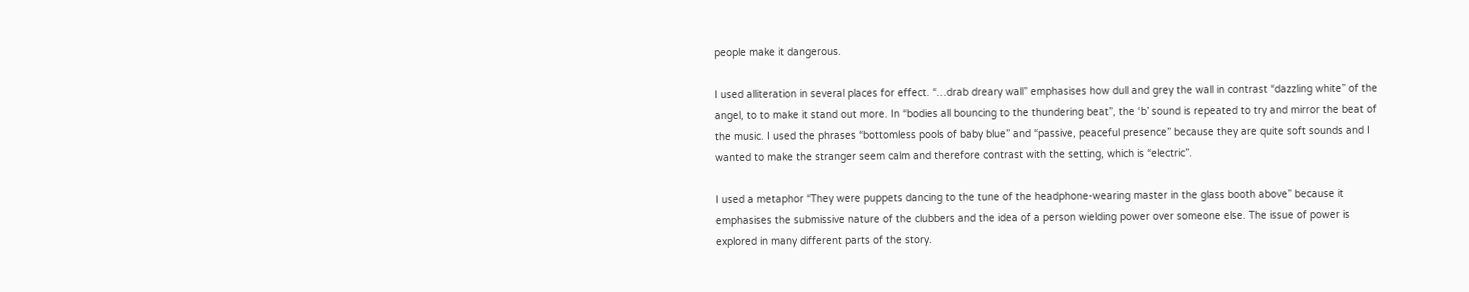people make it dangerous.

I used alliteration in several places for effect. “…drab dreary wall” emphasises how dull and grey the wall in contrast “dazzling white” of the angel, to to make it stand out more. In “bodies all bouncing to the thundering beat”, the ‘b’ sound is repeated to try and mirror the beat of the music. I used the phrases “bottomless pools of baby blue” and “passive, peaceful presence” because they are quite soft sounds and I wanted to make the stranger seem calm and therefore contrast with the setting, which is “electric”.

I used a metaphor “They were puppets dancing to the tune of the headphone-wearing master in the glass booth above” because it emphasises the submissive nature of the clubbers and the idea of a person wielding power over someone else. The issue of power is explored in many different parts of the story.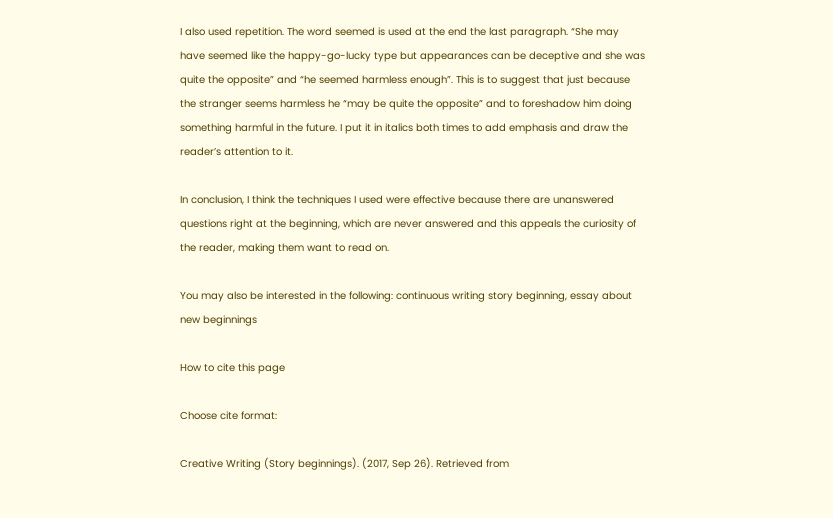I also used repetition. The word seemed is used at the end the last paragraph. “She may have seemed like the happy-go-lucky type but appearances can be deceptive and she was quite the opposite” and “he seemed harmless enough”. This is to suggest that just because the stranger seems harmless he “may be quite the opposite” and to foreshadow him doing something harmful in the future. I put it in italics both times to add emphasis and draw the reader’s attention to it.

In conclusion, I think the techniques I used were effective because there are unanswered questions right at the beginning, which are never answered and this appeals the curiosity of the reader, making them want to read on.

You may also be interested in the following: continuous writing story beginning, essay about new beginnings

How to cite this page

Choose cite format:

Creative Writing (Story beginnings). (2017, Sep 26). Retrieved from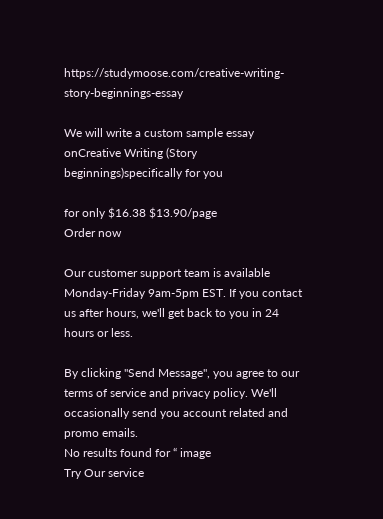https://studymoose.com/creative-writing-story-beginnings-essay

We will write a custom sample essay onCreative Writing (Story beginnings)specifically for you

for only $16.38 $13.90/page
Order now

Our customer support team is available Monday-Friday 9am-5pm EST. If you contact us after hours, we'll get back to you in 24 hours or less.

By clicking "Send Message", you agree to our terms of service and privacy policy. We'll occasionally send you account related and promo emails.
No results found for “ image
Try Our service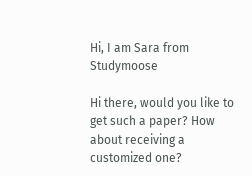Hi, I am Sara from Studymoose

Hi there, would you like to get such a paper? How about receiving a customized one?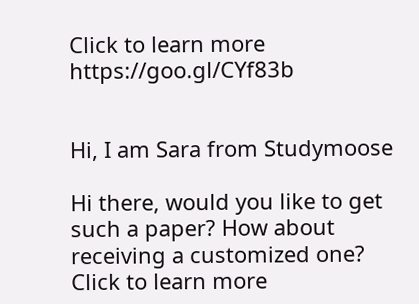Click to learn more https://goo.gl/CYf83b


Hi, I am Sara from Studymoose

Hi there, would you like to get such a paper? How about receiving a customized one? Click to learn more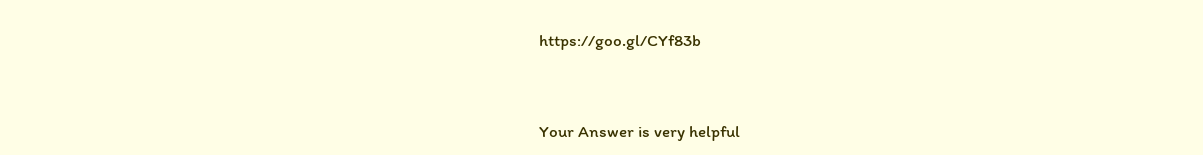https://goo.gl/CYf83b


Your Answer is very helpful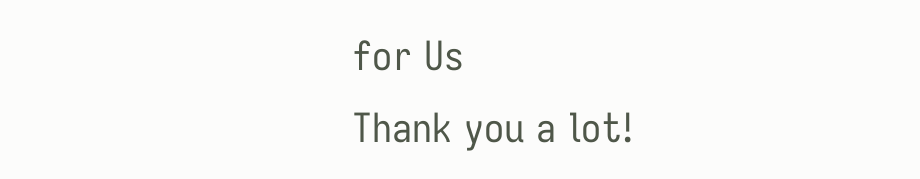for Us
Thank you a lot!